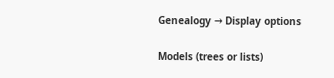Genealogy → Display options

Models (trees or lists)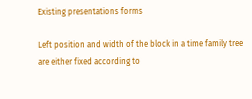Existing presentations forms

Left position and width of the block in a time family tree
are either fixed according to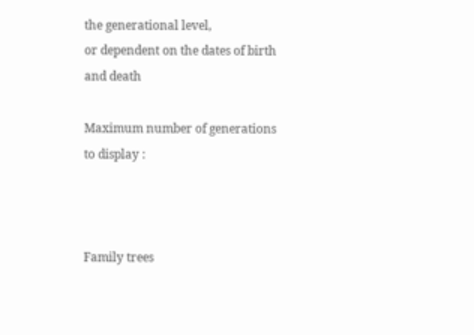the generational level,
or dependent on the dates of birth and death

Maximum number of generations to display :



Family trees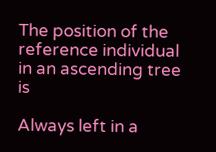The position of the reference individual in an ascending tree is

Always left in a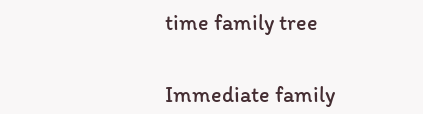time family tree


Immediate family